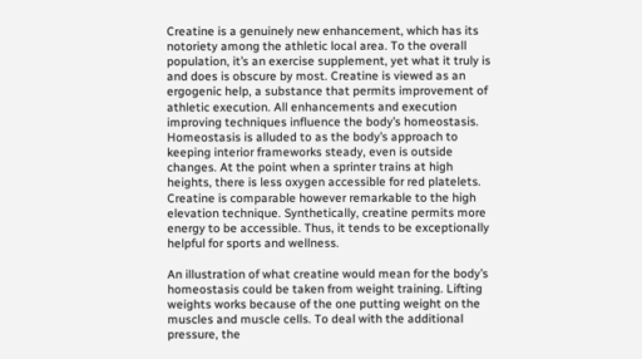Creatine is a genuinely new enhancement, which has its notoriety among the athletic local area. To the overall population, it’s an exercise supplement, yet what it truly is and does is obscure by most. Creatine is viewed as an ergogenic help, a substance that permits improvement of athletic execution. All enhancements and execution improving techniques influence the body’s homeostasis. Homeostasis is alluded to as the body’s approach to keeping interior frameworks steady, even is outside changes. At the point when a sprinter trains at high heights, there is less oxygen accessible for red platelets. Creatine is comparable however remarkable to the high elevation technique. Synthetically, creatine permits more energy to be accessible. Thus, it tends to be exceptionally helpful for sports and wellness.

An illustration of what creatine would mean for the body’s homeostasis could be taken from weight training. Lifting weights works because of the one putting weight on the muscles and muscle cells. To deal with the additional pressure, the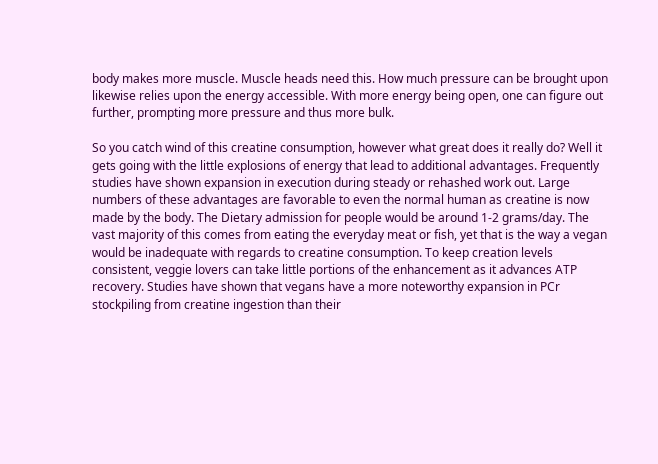body makes more muscle. Muscle heads need this. How much pressure can be brought upon likewise relies upon the energy accessible. With more energy being open, one can figure out further, prompting more pressure and thus more bulk.

So you catch wind of this creatine consumption, however what great does it really do? Well it gets going with the little explosions of energy that lead to additional advantages. Frequently studies have shown expansion in execution during steady or rehashed work out. Large numbers of these advantages are favorable to even the normal human as creatine is now made by the body. The Dietary admission for people would be around 1-2 grams/day. The vast majority of this comes from eating the everyday meat or fish, yet that is the way a vegan would be inadequate with regards to creatine consumption. To keep creation levels consistent, veggie lovers can take little portions of the enhancement as it advances ATP recovery. Studies have shown that vegans have a more noteworthy expansion in PCr stockpiling from creatine ingestion than their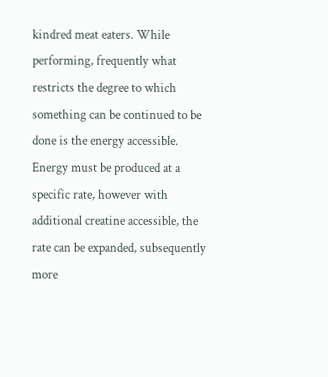kindred meat eaters. While performing, frequently what restricts the degree to which something can be continued to be done is the energy accessible. Energy must be produced at a specific rate, however with additional creatine accessible, the rate can be expanded, subsequently more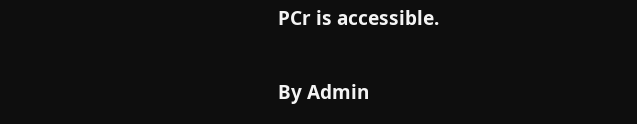PCr is accessible.

By Admin